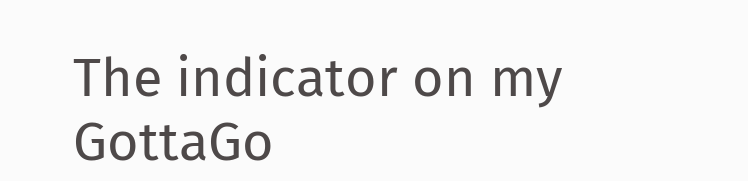The indicator on my GottaGo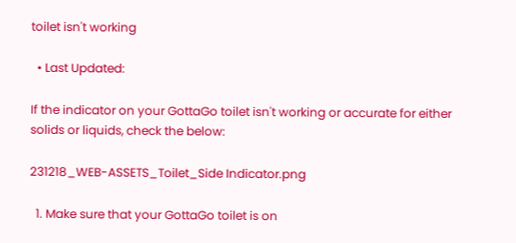toilet isn't working

  • Last Updated:

If the indicator on your GottaGo toilet isn't working or accurate for either solids or liquids, check the below:

231218_WEB-ASSETS_Toilet_Side Indicator.png

  1. Make sure that your GottaGo toilet is on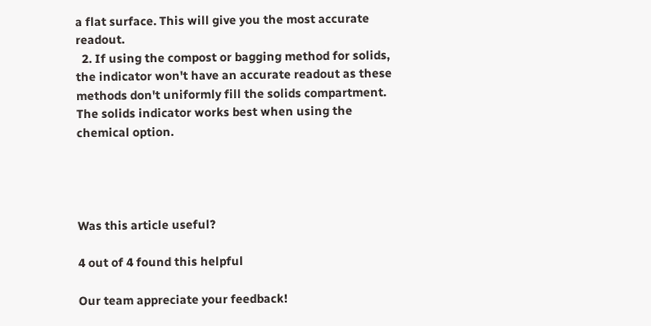a flat surface. This will give you the most accurate readout.
  2. If using the compost or bagging method for solids, the indicator won't have an accurate readout as these methods don't uniformly fill the solids compartment. The solids indicator works best when using the chemical option.




Was this article useful?

4 out of 4 found this helpful

Our team appreciate your feedback!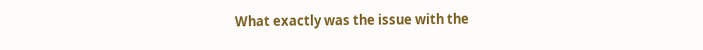What exactly was the issue with the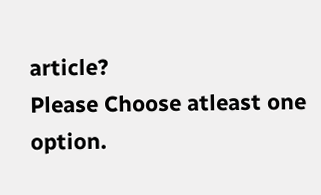article?
Please Choose atleast one option.